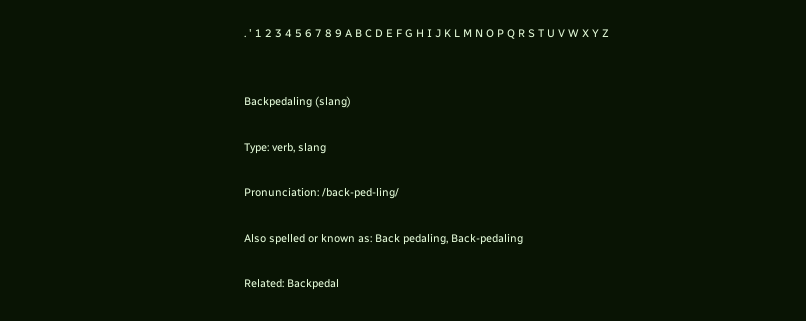. ' 1 2 3 4 5 6 7 8 9 A B C D E F G H I J K L M N O P Q R S T U V W X Y Z


Backpedaling (slang)

Type: verb, slang

Pronunciation: /back-ped-ling/

Also spelled or known as: Back pedaling, Back-pedaling

Related: Backpedal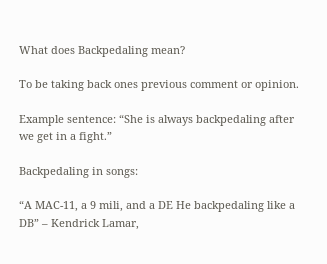What does Backpedaling mean?

To be taking back ones previous comment or opinion.

Example sentence: “She is always backpedaling after we get in a fight.”

Backpedaling in songs:

“A MAC-11, a 9 mili, and a DE He backpedaling like a DB” – Kendrick Lamar,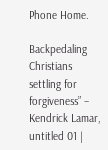Phone Home.

Backpedaling Christians settling for forgiveness” – Kendrick Lamar, untitled 01 |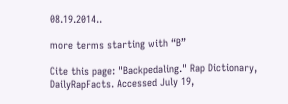08.19.2014..

more terms starting with “B”

Cite this page: "Backpedaling." Rap Dictionary, DailyRapFacts. Accessed July 19,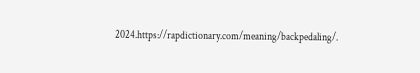2024.https://rapdictionary.com/meaning/backpedaling/.